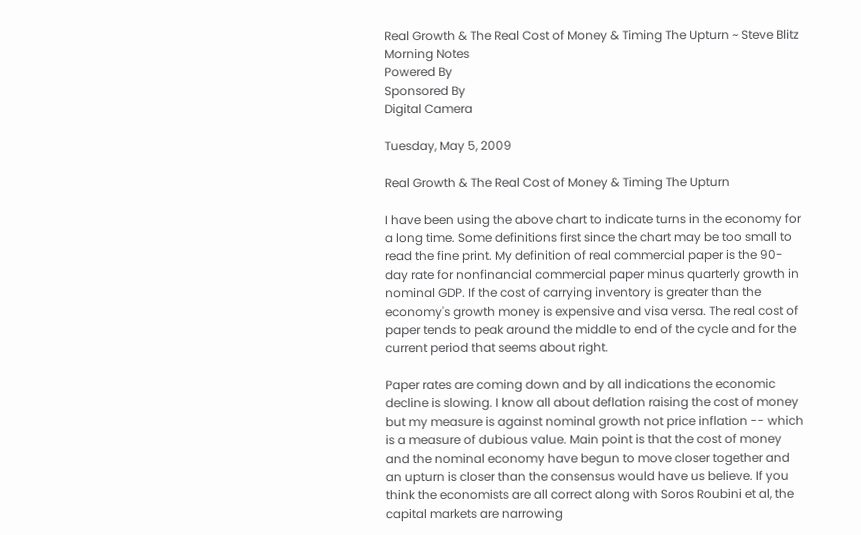Real Growth & The Real Cost of Money & Timing The Upturn ~ Steve Blitz Morning Notes
Powered By
Sponsored By
Digital Camera

Tuesday, May 5, 2009

Real Growth & The Real Cost of Money & Timing The Upturn

I have been using the above chart to indicate turns in the economy for a long time. Some definitions first since the chart may be too small to read the fine print. My definition of real commercial paper is the 90-day rate for nonfinancial commercial paper minus quarterly growth in nominal GDP. If the cost of carrying inventory is greater than the economy's growth money is expensive and visa versa. The real cost of paper tends to peak around the middle to end of the cycle and for the current period that seems about right.

Paper rates are coming down and by all indications the economic decline is slowing. I know all about deflation raising the cost of money but my measure is against nominal growth not price inflation -- which is a measure of dubious value. Main point is that the cost of money and the nominal economy have begun to move closer together and an upturn is closer than the consensus would have us believe. If you think the economists are all correct along with Soros Roubini et al, the capital markets are narrowing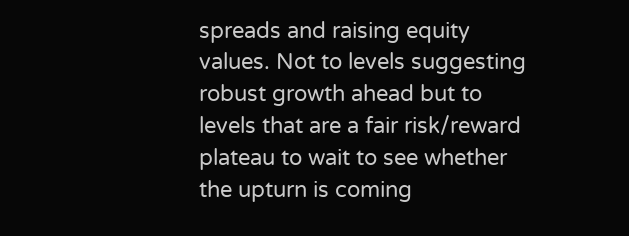spreads and raising equity values. Not to levels suggesting robust growth ahead but to levels that are a fair risk/reward plateau to wait to see whether the upturn is coming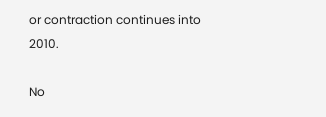or contraction continues into 2010.

No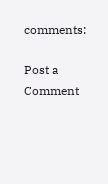comments:

Post a Comment